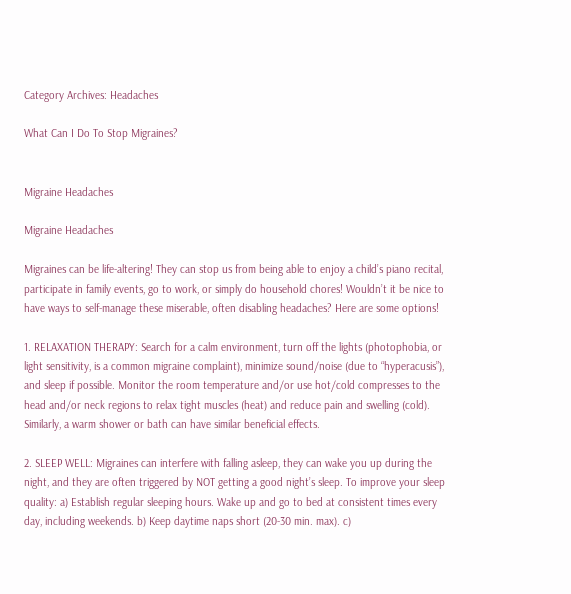Category Archives: Headaches

What Can I Do To Stop Migraines?


Migraine Headaches

Migraine Headaches

Migraines can be life-altering! They can stop us from being able to enjoy a child’s piano recital, participate in family events, go to work, or simply do household chores! Wouldn’t it be nice to have ways to self-manage these miserable, often disabling headaches? Here are some options!

1. RELAXATION THERAPY: Search for a calm environment, turn off the lights (photophobia, or light sensitivity, is a common migraine complaint), minimize sound/noise (due to “hyperacusis”), and sleep if possible. Monitor the room temperature and/or use hot/cold compresses to the head and/or neck regions to relax tight muscles (heat) and reduce pain and swelling (cold). Similarly, a warm shower or bath can have similar beneficial effects.

2. SLEEP WELL: Migraines can interfere with falling asleep, they can wake you up during the night, and they are often triggered by NOT getting a good night’s sleep. To improve your sleep quality: a) Establish regular sleeping hours. Wake up and go to bed at consistent times every day, including weekends. b) Keep daytime naps short (20-30 min. max). c)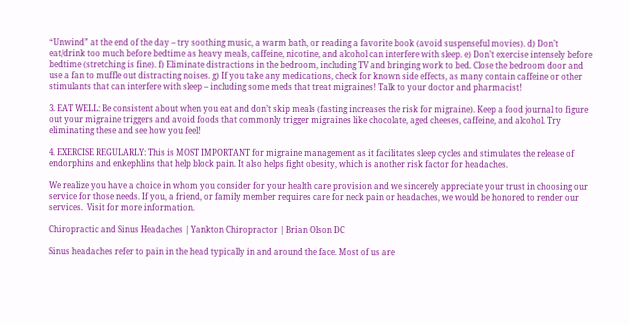“Unwind” at the end of the day – try soothing music, a warm bath, or reading a favorite book (avoid suspenseful movies). d) Don’t eat/drink too much before bedtime as heavy meals, caffeine, nicotine, and alcohol can interfere with sleep. e) Don’t exercise intensely before bedtime (stretching is fine). f) Eliminate distractions in the bedroom, including TV and bringing work to bed. Close the bedroom door and use a fan to muffle out distracting noises. g) If you take any medications, check for known side effects, as many contain caffeine or other stimulants that can interfere with sleep – including some meds that treat migraines! Talk to your doctor and pharmacist!

3. EAT WELL: Be consistent about when you eat and don’t skip meals (fasting increases the risk for migraine). Keep a food journal to figure out your migraine triggers and avoid foods that commonly trigger migraines like chocolate, aged cheeses, caffeine, and alcohol. Try eliminating these and see how you feel!

4. EXERCISE REGULARLY: This is MOST IMPORTANT for migraine management as it facilitates sleep cycles and stimulates the release of endorphins and enkephlins that help block pain. It also helps fight obesity, which is another risk factor for headaches.

We realize you have a choice in whom you consider for your health care provision and we sincerely appreciate your trust in choosing our service for those needs. If you, a friend, or family member requires care for neck pain or headaches, we would be honored to render our services.  Visit for more information.

Chiropractic and Sinus Headaches | Yankton Chiropractor | Brian Olson DC

Sinus headaches refer to pain in the head typically in and around the face. Most of us are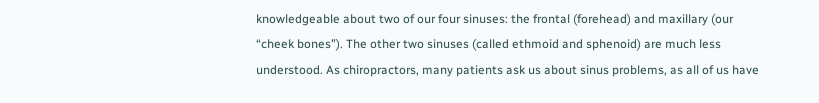knowledgeable about two of our four sinuses: the frontal (forehead) and maxillary (our “cheek bones”). The other two sinuses (called ethmoid and sphenoid) are much less understood. As chiropractors, many patients ask us about sinus problems, as all of us have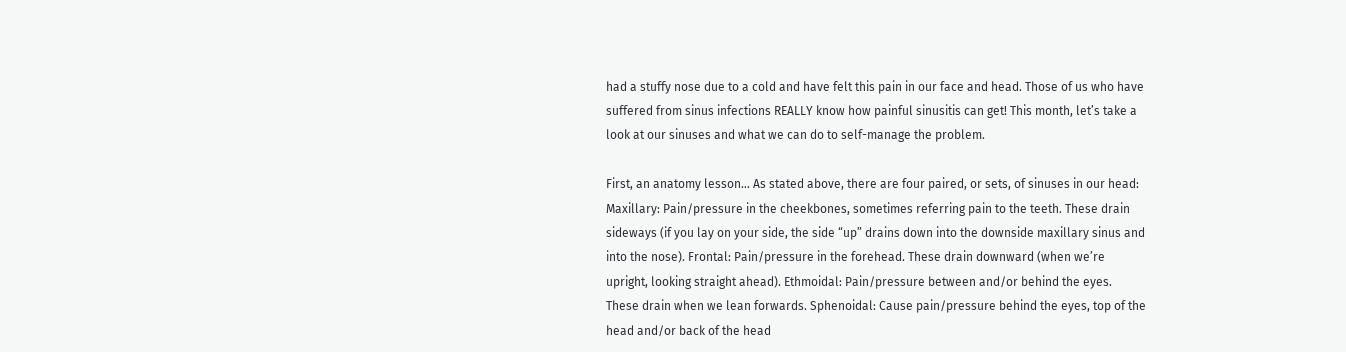had a stuffy nose due to a cold and have felt this pain in our face and head. Those of us who have suffered from sinus infections REALLY know how painful sinusitis can get! This month, let’s take a look at our sinuses and what we can do to self-manage the problem.

First, an anatomy lesson… As stated above, there are four paired, or sets, of sinuses in our head: Maxillary: Pain/pressure in the cheekbones, sometimes referring pain to the teeth. These drain sideways (if you lay on your side, the side “up” drains down into the downside maxillary sinus and into the nose). Frontal: Pain/pressure in the forehead. These drain downward (when we’re upright, looking straight ahead). Ethmoidal: Pain/pressure between and/or behind the eyes. These drain when we lean forwards. Sphenoidal: Cause pain/pressure behind the eyes, top of the head and/or back of the head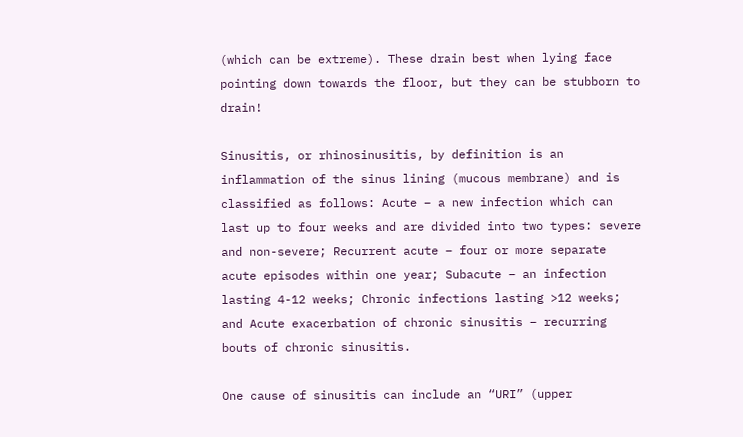(which can be extreme). These drain best when lying face pointing down towards the floor, but they can be stubborn to drain!

Sinusitis, or rhinosinusitis, by definition is an inflammation of the sinus lining (mucous membrane) and is classified as follows: Acute – a new infection which can last up to four weeks and are divided into two types: severe and non-severe; Recurrent acute – four or more separate acute episodes within one year; Subacute – an infection lasting 4-12 weeks; Chronic infections lasting >12 weeks; and Acute exacerbation of chronic sinusitis – recurring bouts of chronic sinusitis.

One cause of sinusitis can include an “URI” (upper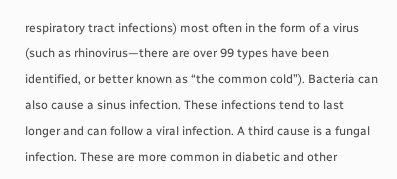respiratory tract infections) most often in the form of a virus (such as rhinovirus—there are over 99 types have been identified, or better known as “the common cold”). Bacteria can also cause a sinus infection. These infections tend to last longer and can follow a viral infection. A third cause is a fungal infection. These are more common in diabetic and other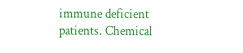immune deficient patients. Chemical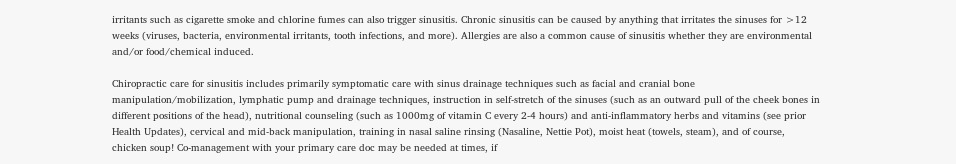irritants such as cigarette smoke and chlorine fumes can also trigger sinusitis. Chronic sinusitis can be caused by anything that irritates the sinuses for >12 weeks (viruses, bacteria, environmental irritants, tooth infections, and more). Allergies are also a common cause of sinusitis whether they are environmental and/or food/chemical induced.

Chiropractic care for sinusitis includes primarily symptomatic care with sinus drainage techniques such as facial and cranial bone manipulation/mobilization, lymphatic pump and drainage techniques, instruction in self-stretch of the sinuses (such as an outward pull of the cheek bones in different positions of the head), nutritional counseling (such as 1000mg of vitamin C every 2-4 hours) and anti-inflammatory herbs and vitamins (see prior Health Updates), cervical and mid-back manipulation, training in nasal saline rinsing (Nasaline, Nettie Pot), moist heat (towels, steam), and of course, chicken soup! Co-management with your primary care doc may be needed at times, if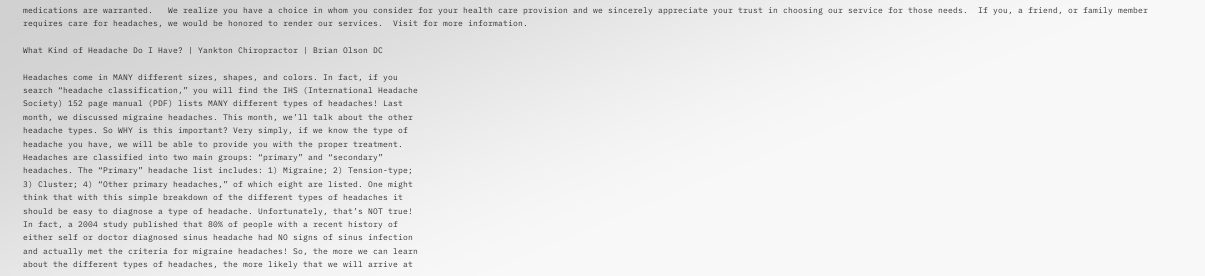medications are warranted.   We realize you have a choice in whom you consider for your health care provision and we sincerely appreciate your trust in choosing our service for those needs.  If you, a friend, or family member requires care for headaches, we would be honored to render our services.  Visit for more information.

What Kind of Headache Do I Have? | Yankton Chiropractor | Brian Olson DC

Headaches come in MANY different sizes, shapes, and colors. In fact, if you
search “headache classification,” you will find the IHS (International Headache
Society) 152 page manual (PDF) lists MANY different types of headaches! Last
month, we discussed migraine headaches. This month, we’ll talk about the other
headache types. So WHY is this important? Very simply, if we know the type of
headache you have, we will be able to provide you with the proper treatment.
Headaches are classified into two main groups: “primary” and “secondary”
headaches. The “Primary” headache list includes: 1) Migraine; 2) Tension-type;
3) Cluster; 4) “Other primary headaches,” of which eight are listed. One might
think that with this simple breakdown of the different types of headaches it
should be easy to diagnose a type of headache. Unfortunately, that’s NOT true!
In fact, a 2004 study published that 80% of people with a recent history of
either self or doctor diagnosed sinus headache had NO signs of sinus infection
and actually met the criteria for migraine headaches! So, the more we can learn
about the different types of headaches, the more likely that we will arrive at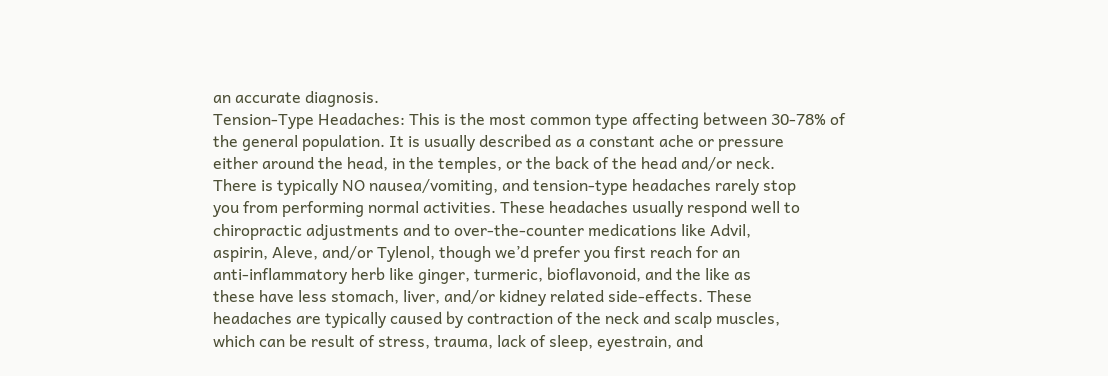an accurate diagnosis.
Tension-Type Headaches: This is the most common type affecting between 30-78% of
the general population. It is usually described as a constant ache or pressure
either around the head, in the temples, or the back of the head and/or neck.
There is typically NO nausea/vomiting, and tension-type headaches rarely stop
you from performing normal activities. These headaches usually respond well to
chiropractic adjustments and to over-the-counter medications like Advil,
aspirin, Aleve, and/or Tylenol, though we’d prefer you first reach for an
anti-inflammatory herb like ginger, turmeric, bioflavonoid, and the like as
these have less stomach, liver, and/or kidney related side-effects. These
headaches are typically caused by contraction of the neck and scalp muscles,
which can be result of stress, trauma, lack of sleep, eyestrain, and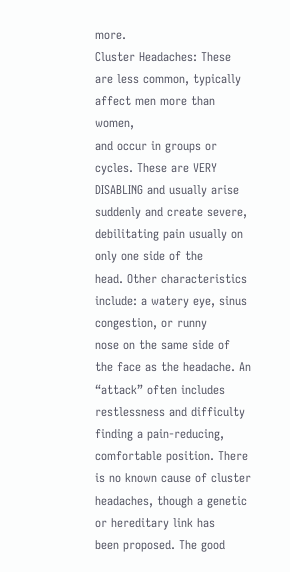more.
Cluster Headaches: These are less common, typically affect men more than women,
and occur in groups or cycles. These are VERY DISABLING and usually arise
suddenly and create severe, debilitating pain usually on only one side of the
head. Other characteristics include: a watery eye, sinus congestion, or runny
nose on the same side of the face as the headache. An “attack” often includes
restlessness and difficulty finding a pain-reducing, comfortable position. There
is no known cause of cluster headaches, though a genetic or hereditary link has
been proposed. The good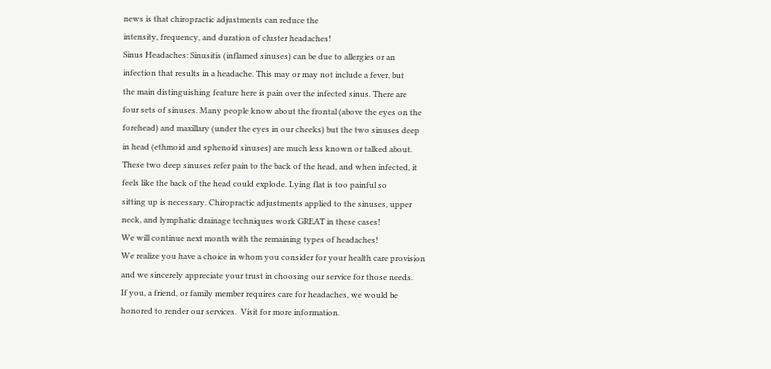news is that chiropractic adjustments can reduce the
intensity, frequency, and duration of cluster headaches!
Sinus Headaches: Sinusitis (inflamed sinuses) can be due to allergies or an
infection that results in a headache. This may or may not include a fever, but
the main distinguishing feature here is pain over the infected sinus. There are
four sets of sinuses. Many people know about the frontal (above the eyes on the
forehead) and maxillary (under the eyes in our cheeks) but the two sinuses deep
in head (ethmoid and sphenoid sinuses) are much less known or talked about.
These two deep sinuses refer pain to the back of the head, and when infected, it
feels like the back of the head could explode. Lying flat is too painful so
sitting up is necessary. Chiropractic adjustments applied to the sinuses, upper
neck, and lymphatic drainage techniques work GREAT in these cases!
We will continue next month with the remaining types of headaches!
We realize you have a choice in whom you consider for your health care provision
and we sincerely appreciate your trust in choosing our service for those needs.
If you, a friend, or family member requires care for headaches, we would be
honored to render our services.  Visit for more information.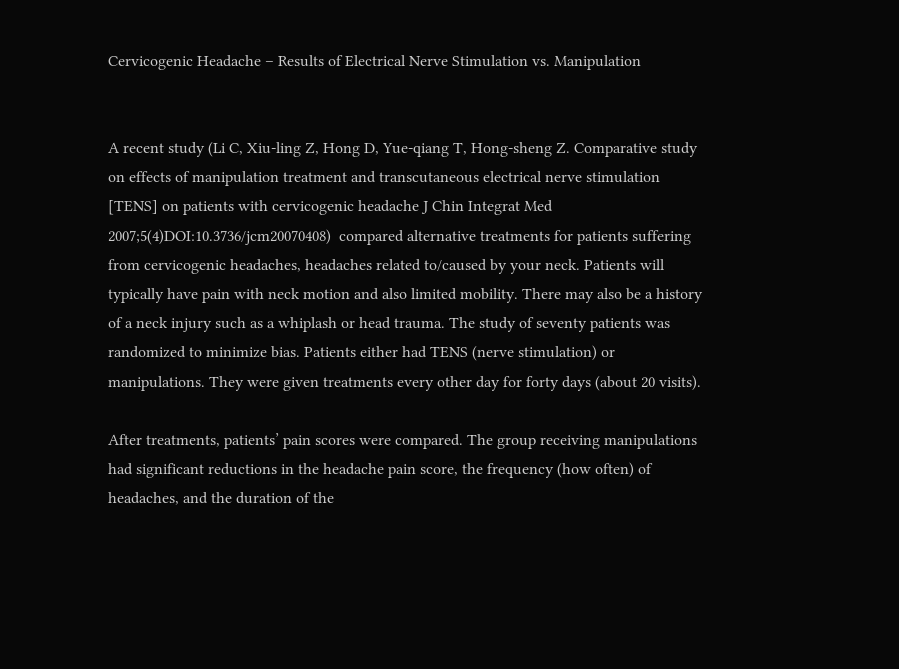Cervicogenic Headache – Results of Electrical Nerve Stimulation vs. Manipulation


A recent study (Li C, Xiu-ling Z, Hong D, Yue-qiang T, Hong-sheng Z. Comparative study on effects of manipulation treatment and transcutaneous electrical nerve stimulation [TENS] on patients with cervicogenic headache J Chin Integrat Med 2007;5(4)DOI:10.3736/jcm20070408)  compared alternative treatments for patients suffering from cervicogenic headaches, headaches related to/caused by your neck. Patients will typically have pain with neck motion and also limited mobility. There may also be a history of a neck injury such as a whiplash or head trauma. The study of seventy patients was randomized to minimize bias. Patients either had TENS (nerve stimulation) or manipulations. They were given treatments every other day for forty days (about 20 visits).

After treatments, patients’ pain scores were compared. The group receiving manipulations had significant reductions in the headache pain score, the frequency (how often) of headaches, and the duration of the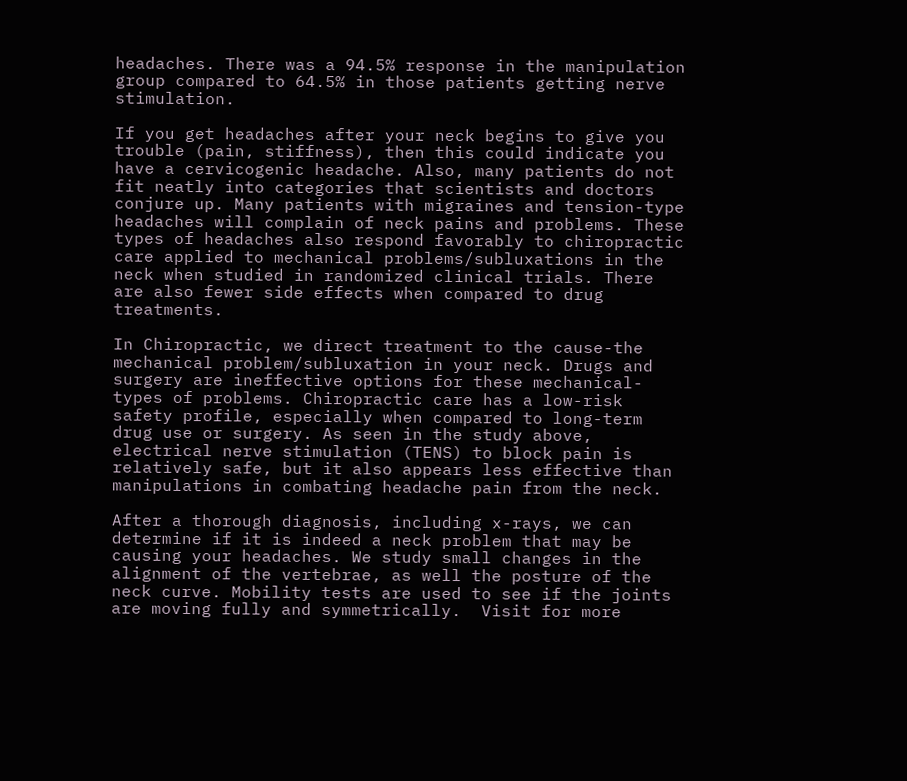headaches. There was a 94.5% response in the manipulation group compared to 64.5% in those patients getting nerve stimulation.

If you get headaches after your neck begins to give you trouble (pain, stiffness), then this could indicate you have a cervicogenic headache. Also, many patients do not fit neatly into categories that scientists and doctors conjure up. Many patients with migraines and tension-type headaches will complain of neck pains and problems. These types of headaches also respond favorably to chiropractic care applied to mechanical problems/subluxations in the neck when studied in randomized clinical trials. There are also fewer side effects when compared to drug treatments.

In Chiropractic, we direct treatment to the cause-the mechanical problem/subluxation in your neck. Drugs and surgery are ineffective options for these mechanical-types of problems. Chiropractic care has a low-risk safety profile, especially when compared to long-term drug use or surgery. As seen in the study above, electrical nerve stimulation (TENS) to block pain is relatively safe, but it also appears less effective than manipulations in combating headache pain from the neck.

After a thorough diagnosis, including x-rays, we can determine if it is indeed a neck problem that may be causing your headaches. We study small changes in the alignment of the vertebrae, as well the posture of the neck curve. Mobility tests are used to see if the joints are moving fully and symmetrically.  Visit for more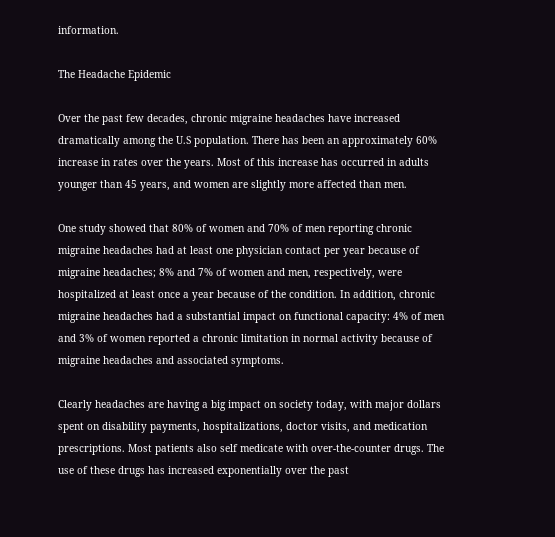information.

The Headache Epidemic

Over the past few decades, chronic migraine headaches have increased dramatically among the U.S population. There has been an approximately 60% increase in rates over the years. Most of this increase has occurred in adults younger than 45 years, and women are slightly more affected than men.

One study showed that 80% of women and 70% of men reporting chronic migraine headaches had at least one physician contact per year because of migraine headaches; 8% and 7% of women and men, respectively, were hospitalized at least once a year because of the condition. In addition, chronic migraine headaches had a substantial impact on functional capacity: 4% of men and 3% of women reported a chronic limitation in normal activity because of migraine headaches and associated symptoms.

Clearly headaches are having a big impact on society today, with major dollars spent on disability payments, hospitalizations, doctor visits, and medication prescriptions. Most patients also self medicate with over-the-counter drugs. The use of these drugs has increased exponentially over the past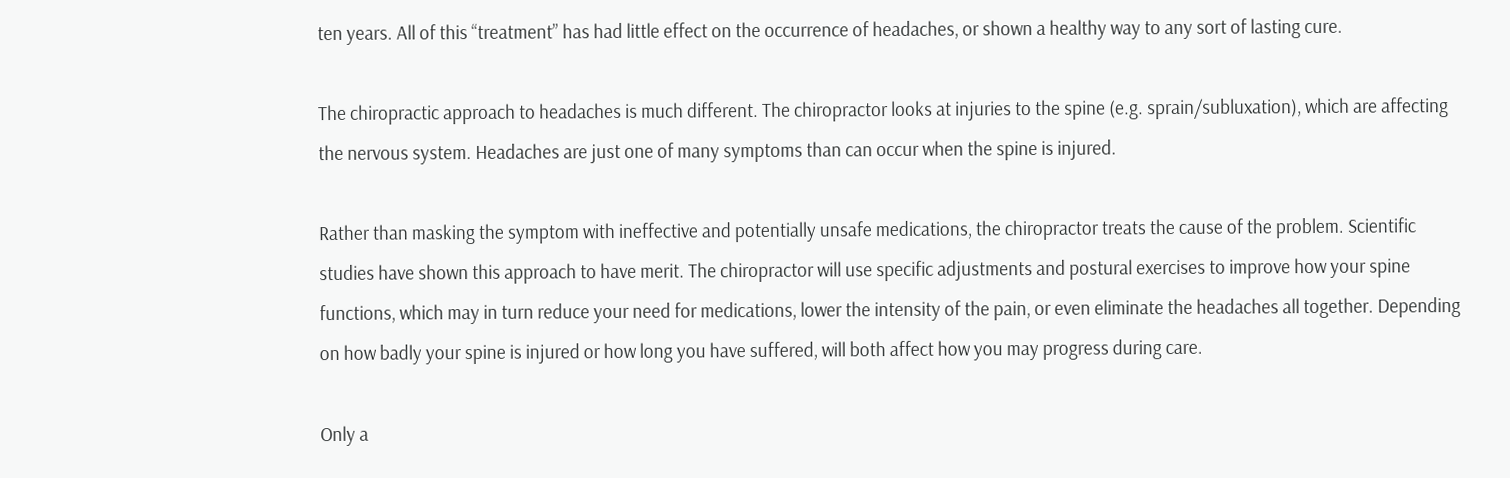ten years. All of this “treatment” has had little effect on the occurrence of headaches, or shown a healthy way to any sort of lasting cure.

The chiropractic approach to headaches is much different. The chiropractor looks at injuries to the spine (e.g. sprain/subluxation), which are affecting the nervous system. Headaches are just one of many symptoms than can occur when the spine is injured.

Rather than masking the symptom with ineffective and potentially unsafe medications, the chiropractor treats the cause of the problem. Scientific studies have shown this approach to have merit. The chiropractor will use specific adjustments and postural exercises to improve how your spine functions, which may in turn reduce your need for medications, lower the intensity of the pain, or even eliminate the headaches all together. Depending on how badly your spine is injured or how long you have suffered, will both affect how you may progress during care.

Only a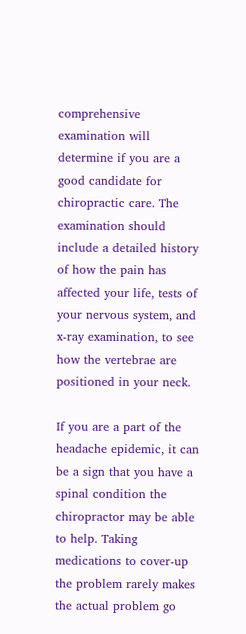comprehensive examination will determine if you are a good candidate for chiropractic care. The examination should include a detailed history of how the pain has affected your life, tests of your nervous system, and x-ray examination, to see how the vertebrae are positioned in your neck.

If you are a part of the headache epidemic, it can be a sign that you have a spinal condition the chiropractor may be able to help. Taking medications to cover-up the problem rarely makes the actual problem go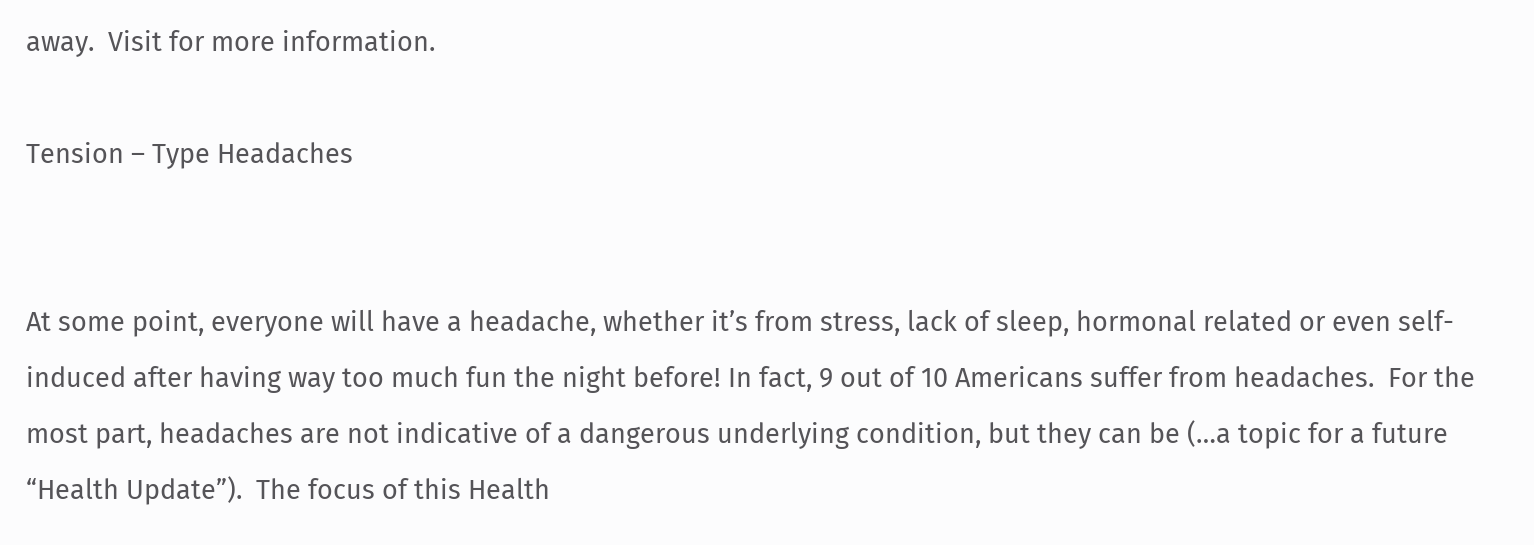away.  Visit for more information.

Tension – Type Headaches


At some point, everyone will have a headache, whether it’s from stress, lack of sleep, hormonal related or even self-induced after having way too much fun the night before! In fact, 9 out of 10 Americans suffer from headaches.  For the most part, headaches are not indicative of a dangerous underlying condition, but they can be (…a topic for a future “Health Update”).  The focus of this Health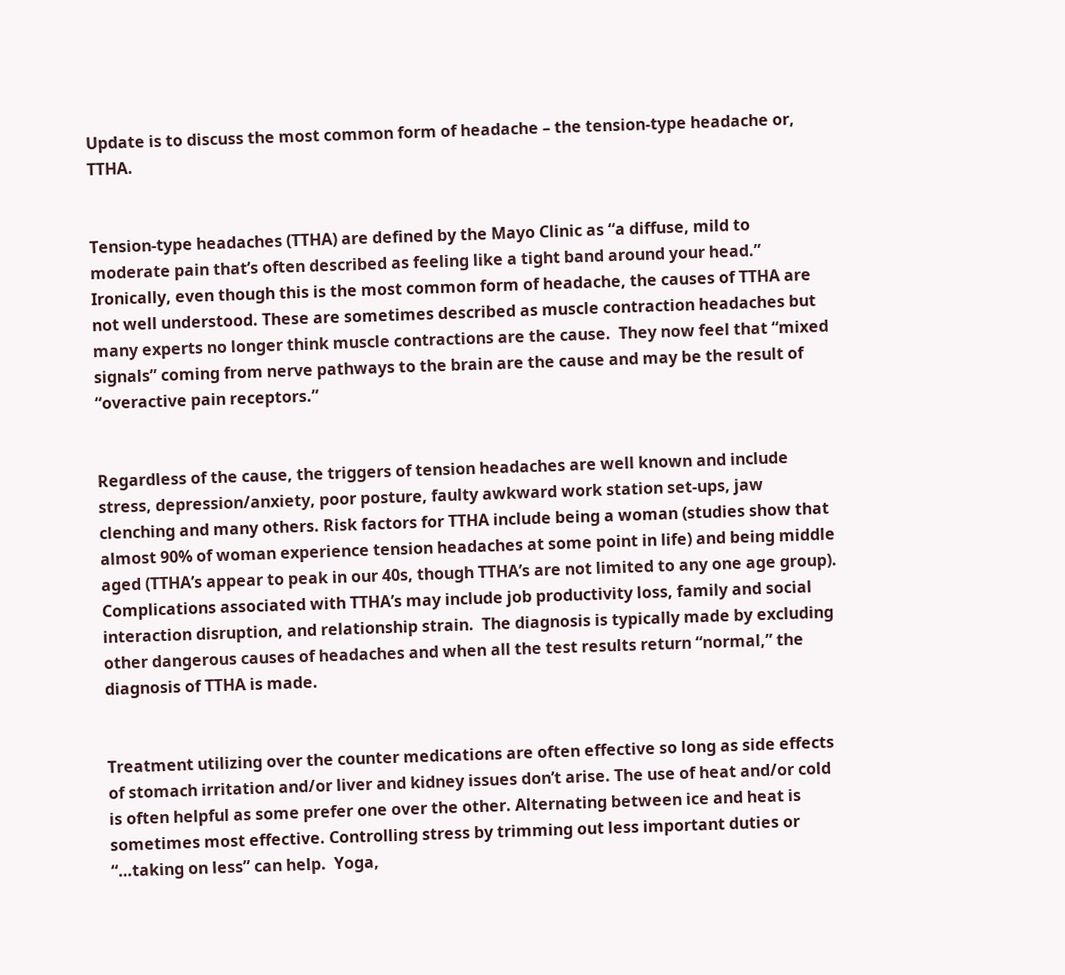Update is to discuss the most common form of headache – the tension-type headache or, TTHA.


Tension-type headaches (TTHA) are defined by the Mayo Clinic as “a diffuse, mild to moderate pain that’s often described as feeling like a tight band around your head.” Ironically, even though this is the most common form of headache, the causes of TTHA are not well understood. These are sometimes described as muscle contraction headaches but many experts no longer think muscle contractions are the cause.  They now feel that “mixed signals” coming from nerve pathways to the brain are the cause and may be the result of “overactive pain receptors.”


Regardless of the cause, the triggers of tension headaches are well known and include stress, depression/anxiety, poor posture, faulty awkward work station set-ups, jaw clenching and many others. Risk factors for TTHA include being a woman (studies show that almost 90% of woman experience tension headaches at some point in life) and being middle aged (TTHA’s appear to peak in our 40s, though TTHA’s are not limited to any one age group). Complications associated with TTHA’s may include job productivity loss, family and social interaction disruption, and relationship strain.  The diagnosis is typically made by excluding other dangerous causes of headaches and when all the test results return “normal,” the diagnosis of TTHA is made.


Treatment utilizing over the counter medications are often effective so long as side effects of stomach irritation and/or liver and kidney issues don’t arise. The use of heat and/or cold is often helpful as some prefer one over the other. Alternating between ice and heat is sometimes most effective. Controlling stress by trimming out less important duties or “…taking on less” can help.  Yoga,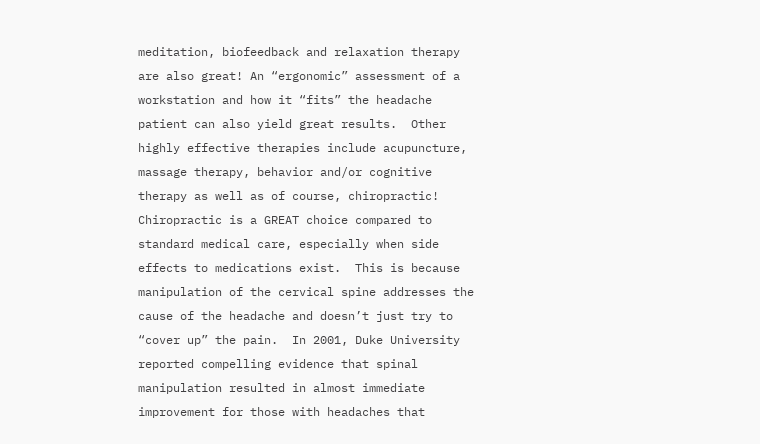meditation, biofeedback and relaxation therapy are also great! An “ergonomic” assessment of a workstation and how it “fits” the headache patient can also yield great results.  Other highly effective therapies include acupuncture, massage therapy, behavior and/or cognitive therapy as well as of course, chiropractic! Chiropractic is a GREAT choice compared to standard medical care, especially when side effects to medications exist.  This is because manipulation of the cervical spine addresses the cause of the headache and doesn’t just try to “cover up” the pain.  In 2001, Duke University reported compelling evidence that spinal manipulation resulted in almost immediate improvement for those with headaches that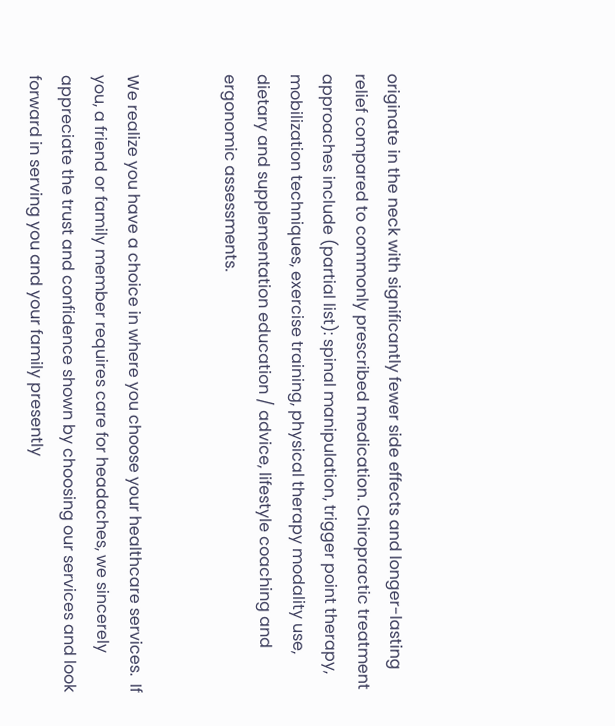originate in the neck with significantly fewer side effects and longer-lasting relief compared to commonly prescribed medication. Chiropractic treatment approaches include (partial list): spinal manipulation, trigger point therapy, mobilization techniques, exercise training, physical therapy modality use, dietary and supplementation education / advice, lifestyle coaching and ergonomic assessments.


We realize you have a choice in where you choose your healthcare services.  If you, a friend or family member requires care for headaches, we sincerely appreciate the trust and confidence shown by choosing our services and look forward in serving you and your family presently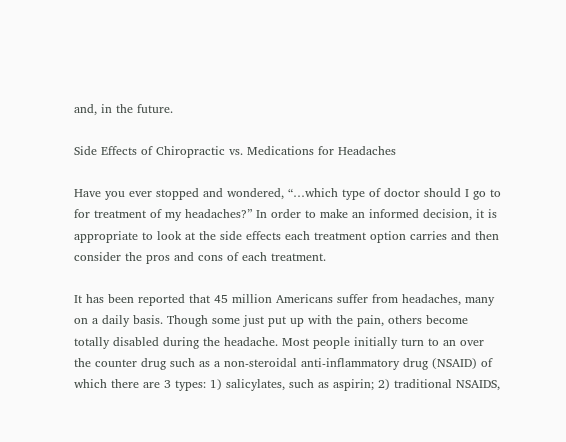and, in the future.

Side Effects of Chiropractic vs. Medications for Headaches

Have you ever stopped and wondered, “…which type of doctor should I go to for treatment of my headaches?” In order to make an informed decision, it is appropriate to look at the side effects each treatment option carries and then consider the pros and cons of each treatment.

It has been reported that 45 million Americans suffer from headaches, many on a daily basis. Though some just put up with the pain, others become totally disabled during the headache. Most people initially turn to an over the counter drug such as a non-steroidal anti-inflammatory drug (NSAID) of which there are 3 types: 1) salicylates, such as aspirin; 2) traditional NSAIDS,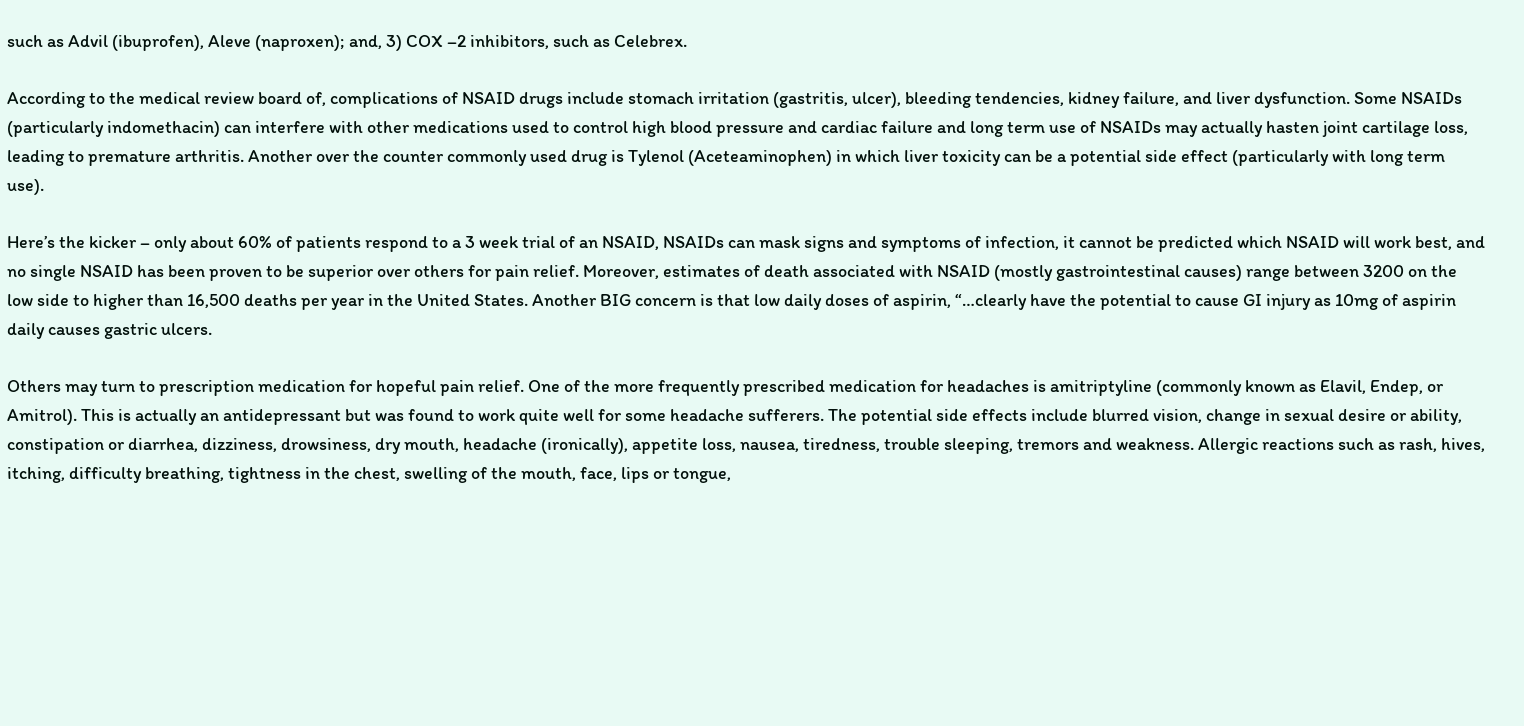such as Advil (ibuprofen), Aleve (naproxen); and, 3) COX –2 inhibitors, such as Celebrex.

According to the medical review board of, complications of NSAID drugs include stomach irritation (gastritis, ulcer), bleeding tendencies, kidney failure, and liver dysfunction. Some NSAIDs (particularly indomethacin) can interfere with other medications used to control high blood pressure and cardiac failure and long term use of NSAIDs may actually hasten joint cartilage loss, leading to premature arthritis. Another over the counter commonly used drug is Tylenol (Aceteaminophen) in which liver toxicity can be a potential side effect (particularly with long term use).

Here’s the kicker – only about 60% of patients respond to a 3 week trial of an NSAID, NSAIDs can mask signs and symptoms of infection, it cannot be predicted which NSAID will work best, and no single NSAID has been proven to be superior over others for pain relief. Moreover, estimates of death associated with NSAID (mostly gastrointestinal causes) range between 3200 on the low side to higher than 16,500 deaths per year in the United States. Another BIG concern is that low daily doses of aspirin, “…clearly have the potential to cause GI injury as 10mg of aspirin daily causes gastric ulcers.

Others may turn to prescription medication for hopeful pain relief. One of the more frequently prescribed medication for headaches is amitriptyline (commonly known as Elavil, Endep, or Amitrol). This is actually an antidepressant but was found to work quite well for some headache sufferers. The potential side effects include blurred vision, change in sexual desire or ability, constipation or diarrhea, dizziness, drowsiness, dry mouth, headache (ironically), appetite loss, nausea, tiredness, trouble sleeping, tremors and weakness. Allergic reactions such as rash, hives, itching, difficulty breathing, tightness in the chest, swelling of the mouth, face, lips or tongue,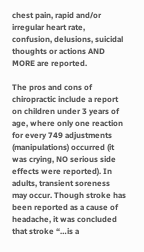chest pain, rapid and/or irregular heart rate, confusion, delusions, suicidal thoughts or actions AND MORE are reported.

The pros and cons of chiropractic include a report on children under 3 years of age, where only one reaction for every 749 adjustments (manipulations) occurred (it was crying, NO serious side effects were reported). In adults, transient soreness may occur. Though stroke has been reported as a cause of headache, it was concluded that stroke “…is a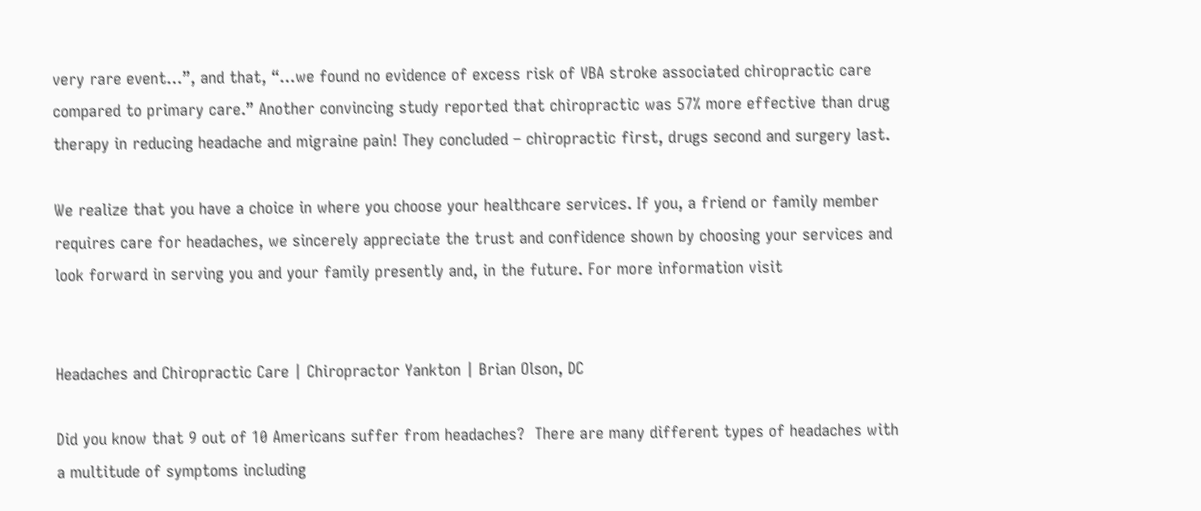very rare event…”, and that, “…we found no evidence of excess risk of VBA stroke associated chiropractic care compared to primary care.” Another convincing study reported that chiropractic was 57% more effective than drug therapy in reducing headache and migraine pain! They concluded – chiropractic first, drugs second and surgery last.

We realize that you have a choice in where you choose your healthcare services. If you, a friend or family member requires care for headaches, we sincerely appreciate the trust and confidence shown by choosing your services and look forward in serving you and your family presently and, in the future. For more information visit


Headaches and Chiropractic Care | Chiropractor Yankton | Brian Olson, DC

Did you know that 9 out of 10 Americans suffer from headaches?  There are many different types of headaches with a multitude of symptoms including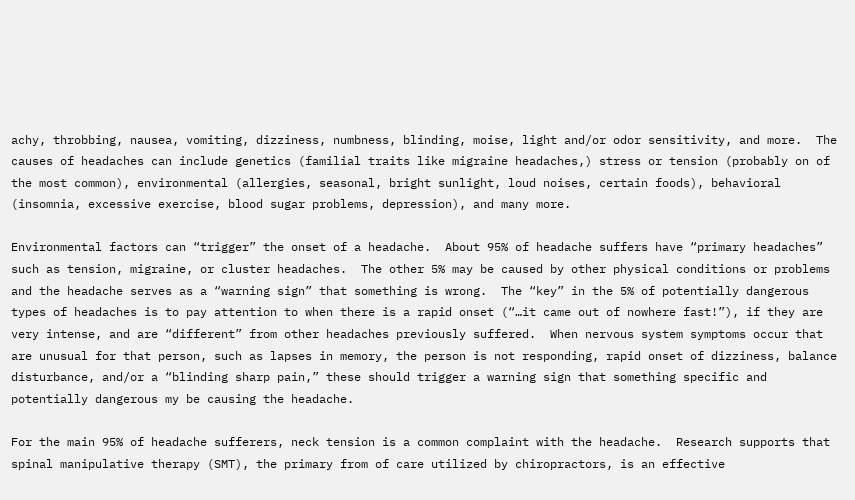achy, throbbing, nausea, vomiting, dizziness, numbness, blinding, moise, light and/or odor sensitivity, and more.  The causes of headaches can include genetics (familial traits like migraine headaches,) stress or tension (probably on of the most common), environmental (allergies, seasonal, bright sunlight, loud noises, certain foods), behavioral (insomnia, excessive exercise, blood sugar problems, depression), and many more.

Environmental factors can “trigger” the onset of a headache.  About 95% of headache suffers have “primary headaches” such as tension, migraine, or cluster headaches.  The other 5% may be caused by other physical conditions or problems and the headache serves as a “warning sign” that something is wrong.  The “key” in the 5% of potentially dangerous types of headaches is to pay attention to when there is a rapid onset (“…it came out of nowhere fast!”), if they are very intense, and are “different” from other headaches previously suffered.  When nervous system symptoms occur that are unusual for that person, such as lapses in memory, the person is not responding, rapid onset of dizziness, balance disturbance, and/or a “blinding sharp pain,” these should trigger a warning sign that something specific and potentially dangerous my be causing the headache.

For the main 95% of headache sufferers, neck tension is a common complaint with the headache.  Research supports that spinal manipulative therapy (SMT), the primary from of care utilized by chiropractors, is an effective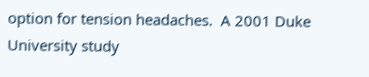option for tension headaches.  A 2001 Duke University study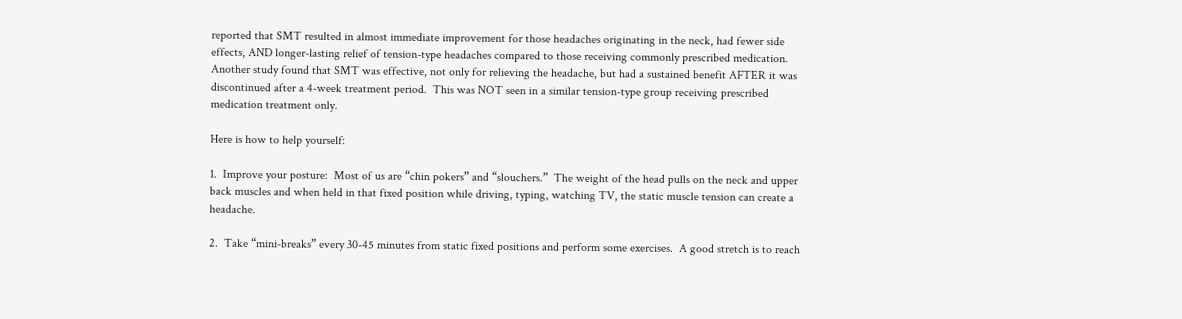reported that SMT resulted in almost immediate improvement for those headaches originating in the neck, had fewer side effects, AND longer-lasting relief of tension-type headaches compared to those receiving commonly prescribed medication.  Another study found that SMT was effective, not only for relieving the headache, but had a sustained benefit AFTER it was discontinued after a 4-week treatment period.  This was NOT seen in a similar tension-type group receiving prescribed medication treatment only.

Here is how to help yourself:

1.  Improve your posture:  Most of us are “chin pokers” and “slouchers.”  The weight of the head pulls on the neck and upper back muscles and when held in that fixed position while driving, typing, watching TV, the static muscle tension can create a headache.

2.  Take “mini-breaks” every 30-45 minutes from static fixed positions and perform some exercises.  A good stretch is to reach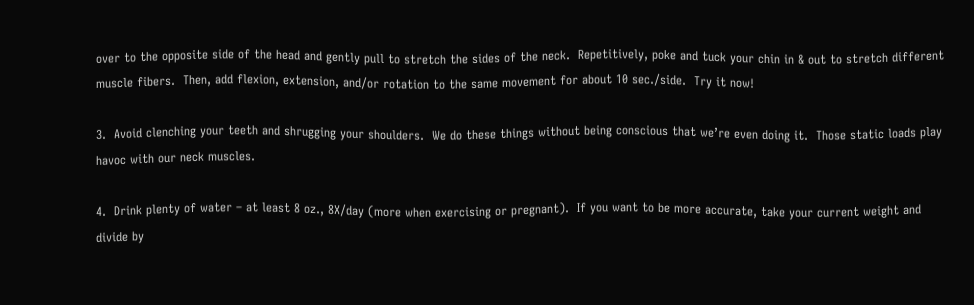over to the opposite side of the head and gently pull to stretch the sides of the neck.  Repetitively, poke and tuck your chin in & out to stretch different muscle fibers.  Then, add flexion, extension, and/or rotation to the same movement for about 10 sec./side.  Try it now!

3.  Avoid clenching your teeth and shrugging your shoulders.  We do these things without being conscious that we’re even doing it.  Those static loads play havoc with our neck muscles.

4.  Drink plenty of water – at least 8 oz., 8X/day (more when exercising or pregnant).  If you want to be more accurate, take your current weight and divide by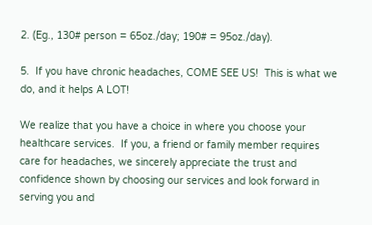2. (Eg., 130# person = 65oz./day; 190# = 95oz./day).

5.  If you have chronic headaches, COME SEE US!  This is what we do, and it helps A LOT!

We realize that you have a choice in where you choose your healthcare services.  If you, a friend or family member requires care for headaches, we sincerely appreciate the trust and confidence shown by choosing our services and look forward in serving you and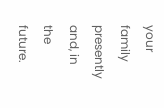your family presently and, in the future.